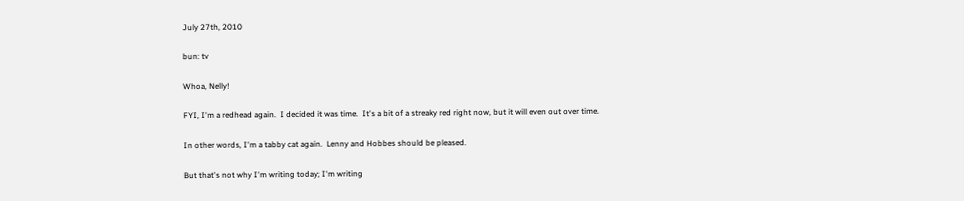July 27th, 2010

bun: tv

Whoa, Nelly!

FYI, I'm a redhead again.  I decided it was time.  It's a bit of a streaky red right now, but it will even out over time.

In other words, I'm a tabby cat again.  Lenny and Hobbes should be pleased.

But that's not why I'm writing today; I'm writing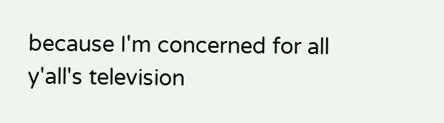because I'm concerned for all y'all's television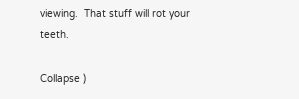viewing.  That stuff will rot your teeth.

Collapse )